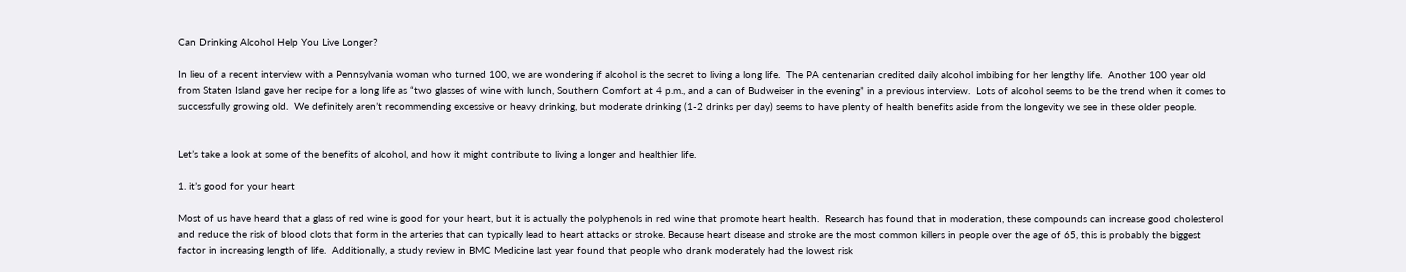Can Drinking Alcohol Help You Live Longer?

In lieu of a recent interview with a Pennsylvania woman who turned 100, we are wondering if alcohol is the secret to living a long life.  The PA centenarian credited daily alcohol imbibing for her lengthy life.  Another 100 year old from Staten Island gave her recipe for a long life as “two glasses of wine with lunch, Southern Comfort at 4 p.m., and a can of Budweiser in the evening” in a previous interview.  Lots of alcohol seems to be the trend when it comes to successfully growing old.  We definitely aren’t recommending excessive or heavy drinking, but moderate drinking (1-2 drinks per day) seems to have plenty of health benefits aside from the longevity we see in these older people.


Let’s take a look at some of the benefits of alcohol, and how it might contribute to living a longer and healthier life.

1. it’s good for your heart

Most of us have heard that a glass of red wine is good for your heart, but it is actually the polyphenols in red wine that promote heart health.  Research has found that in moderation, these compounds can increase good cholesterol and reduce the risk of blood clots that form in the arteries that can typically lead to heart attacks or stroke. Because heart disease and stroke are the most common killers in people over the age of 65, this is probably the biggest factor in increasing length of life.  Additionally, a study review in BMC Medicine last year found that people who drank moderately had the lowest risk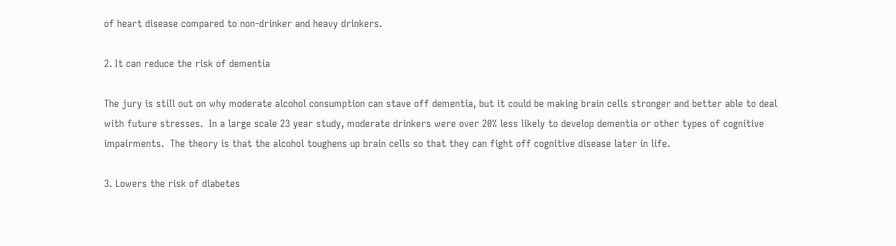of heart disease compared to non-drinker and heavy drinkers.

2. It can reduce the risk of dementia

The jury is still out on why moderate alcohol consumption can stave off dementia, but it could be making brain cells stronger and better able to deal with future stresses.  In a large scale 23 year study, moderate drinkers were over 20% less likely to develop dementia or other types of cognitive impairments.  The theory is that the alcohol toughens up brain cells so that they can fight off cognitive disease later in life.

3. Lowers the risk of diabetes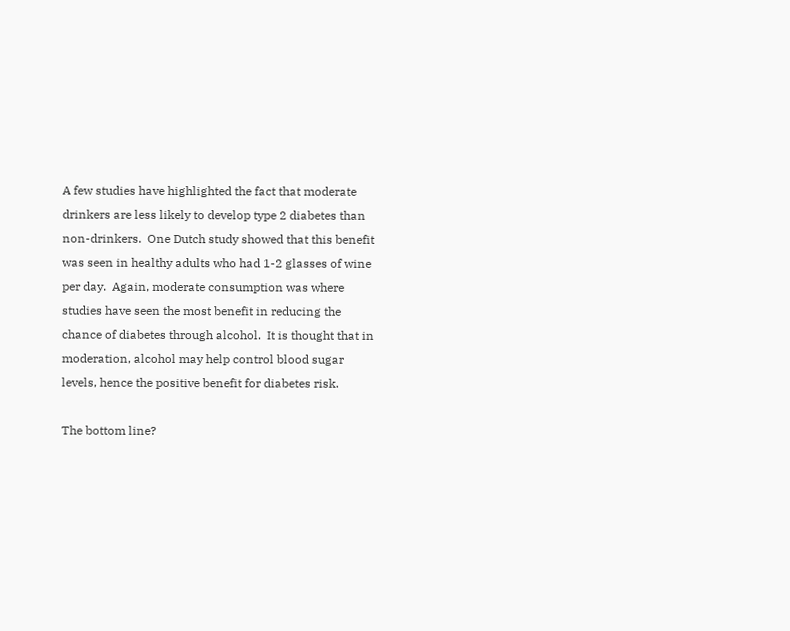A few studies have highlighted the fact that moderate drinkers are less likely to develop type 2 diabetes than non-drinkers.  One Dutch study showed that this benefit was seen in healthy adults who had 1-2 glasses of wine per day.  Again, moderate consumption was where studies have seen the most benefit in reducing the chance of diabetes through alcohol.  It is thought that in moderation, alcohol may help control blood sugar levels, hence the positive benefit for diabetes risk.

The bottom line?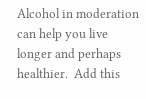Alcohol in moderation can help you live longer and perhaps healthier.  Add this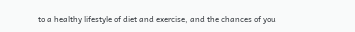to a healthy lifestyle of diet and exercise, and the chances of you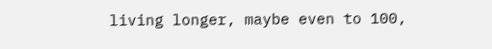living longer, maybe even to 100,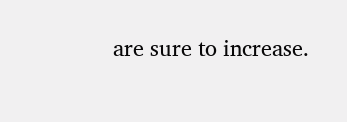are sure to increase.